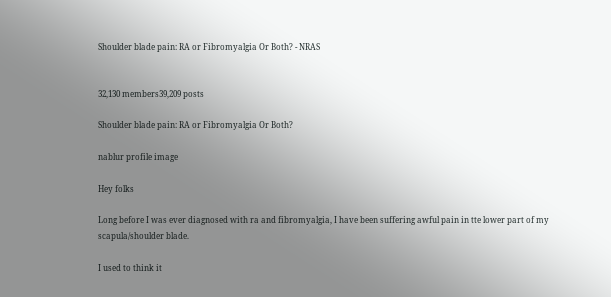Shoulder blade pain: RA or Fibromyalgia Or Both? - NRAS


32,130 members39,209 posts

Shoulder blade pain: RA or Fibromyalgia Or Both?

nablur profile image

Hey folks

Long before I was ever diagnosed with ra and fibromyalgia, I have been suffering awful pain in tte lower part of my scapula/shoulder blade.

I used to think it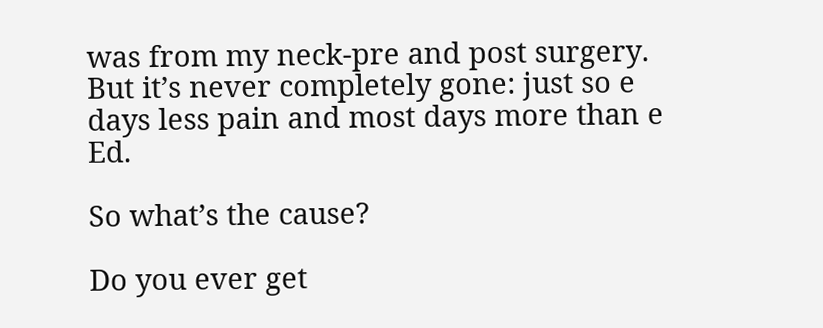was from my neck-pre and post surgery. But it’s never completely gone: just so e days less pain and most days more than e Ed.

So what’s the cause?

Do you ever get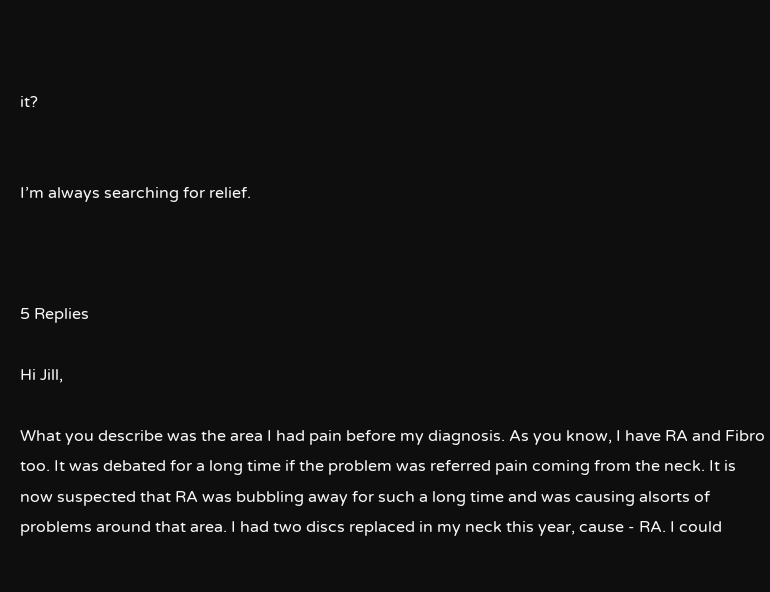it?


I’m always searching for relief.



5 Replies

Hi Jill,

What you describe was the area I had pain before my diagnosis. As you know, I have RA and Fibro too. It was debated for a long time if the problem was referred pain coming from the neck. It is now suspected that RA was bubbling away for such a long time and was causing alsorts of problems around that area. I had two discs replaced in my neck this year, cause - RA. I could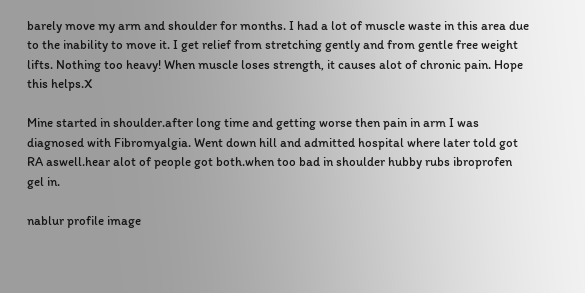barely move my arm and shoulder for months. I had a lot of muscle waste in this area due to the inability to move it. I get relief from stretching gently and from gentle free weight lifts. Nothing too heavy! When muscle loses strength, it causes alot of chronic pain. Hope this helps.X

Mine started in shoulder.after long time and getting worse then pain in arm I was diagnosed with Fibromyalgia. Went down hill and admitted hospital where later told got RA aswell.hear alot of people got both.when too bad in shoulder hubby rubs ibroprofen gel in.

nablur profile image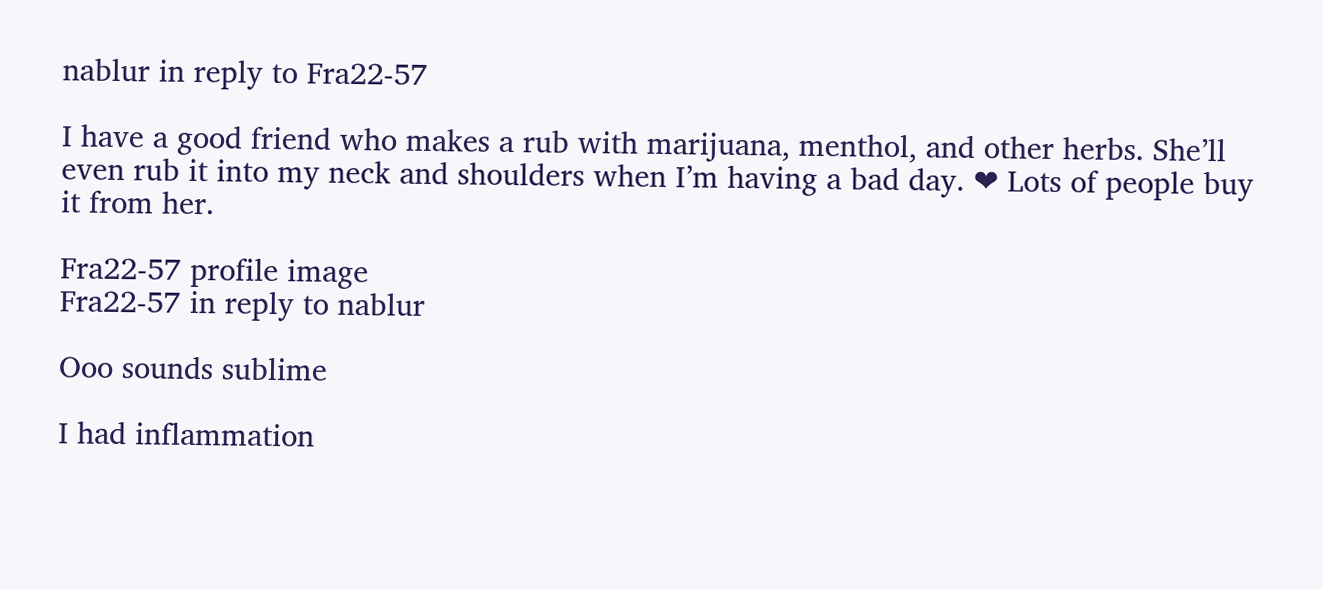nablur in reply to Fra22-57

I have a good friend who makes a rub with marijuana, menthol, and other herbs. She’ll even rub it into my neck and shoulders when I’m having a bad day. ❤ Lots of people buy it from her.

Fra22-57 profile image
Fra22-57 in reply to nablur

Ooo sounds sublime

I had inflammation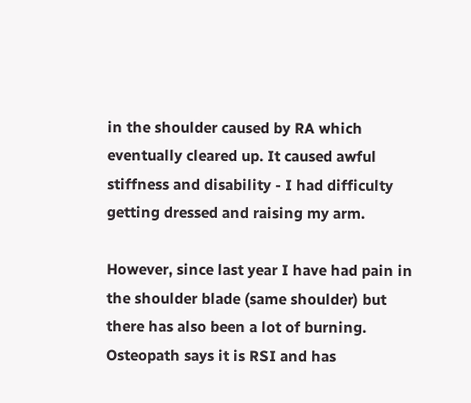in the shoulder caused by RA which eventually cleared up. It caused awful stiffness and disability - I had difficulty getting dressed and raising my arm.

However, since last year I have had pain in the shoulder blade (same shoulder) but there has also been a lot of burning. Osteopath says it is RSI and has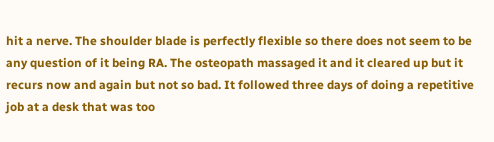hit a nerve. The shoulder blade is perfectly flexible so there does not seem to be any question of it being RA. The osteopath massaged it and it cleared up but it recurs now and again but not so bad. It followed three days of doing a repetitive job at a desk that was too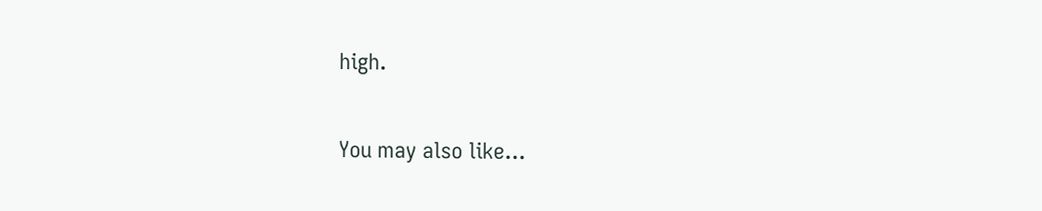high.

You may also like...